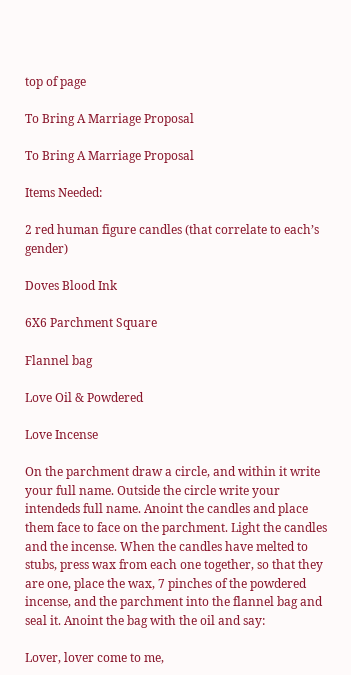top of page

To Bring A Marriage Proposal

To Bring A Marriage Proposal

Items Needed:

2 red human figure candles (that correlate to each’s gender)

Doves Blood Ink

6X6 Parchment Square

Flannel bag

Love Oil & Powdered

Love Incense

On the parchment draw a circle, and within it write your full name. Outside the circle write your intendeds full name. Anoint the candles and place them face to face on the parchment. Light the candles and the incense. When the candles have melted to stubs, press wax from each one together, so that they are one, place the wax, 7 pinches of the powdered incense, and the parchment into the flannel bag and seal it. Anoint the bag with the oil and say:

Lover, lover come to me,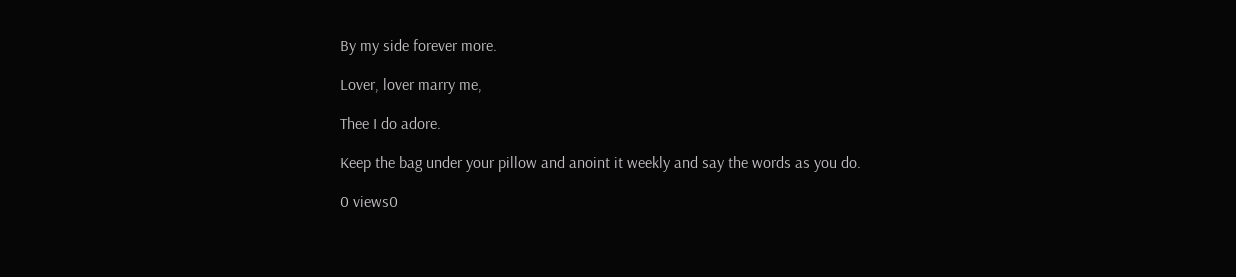By my side forever more.

Lover, lover marry me,

Thee I do adore.

Keep the bag under your pillow and anoint it weekly and say the words as you do.

0 views0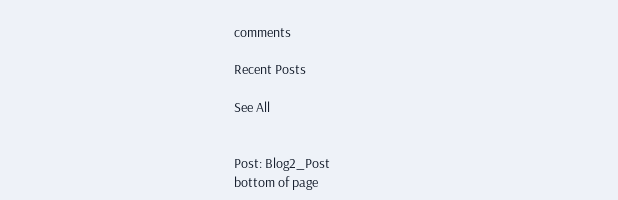comments

Recent Posts

See All


Post: Blog2_Post
bottom of page